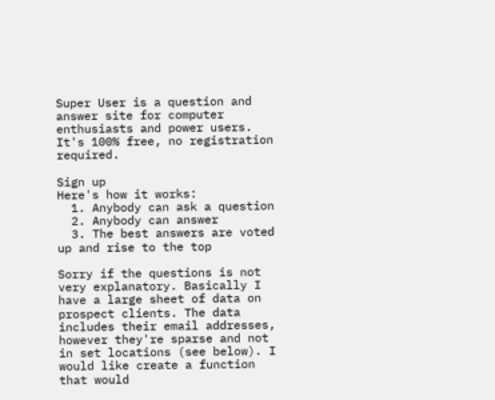Super User is a question and answer site for computer enthusiasts and power users. It's 100% free, no registration required.

Sign up
Here's how it works:
  1. Anybody can ask a question
  2. Anybody can answer
  3. The best answers are voted up and rise to the top

Sorry if the questions is not very explanatory. Basically I have a large sheet of data on prospect clients. The data includes their email addresses, however they're sparse and not in set locations (see below). I would like create a function that would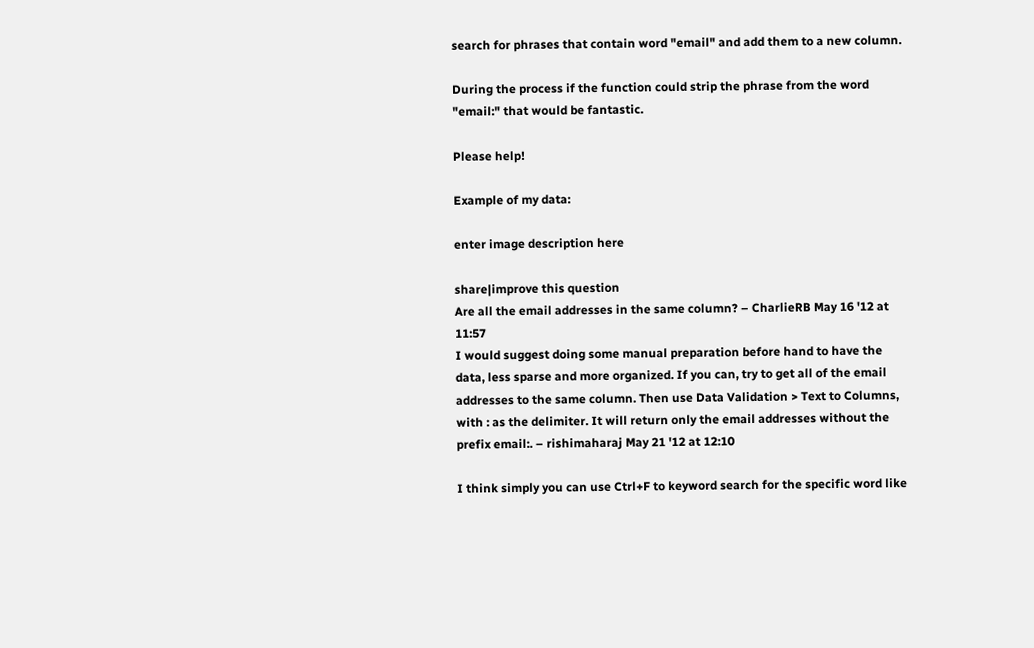search for phrases that contain word "email" and add them to a new column.

During the process if the function could strip the phrase from the word "email:" that would be fantastic.

Please help!

Example of my data:

enter image description here

share|improve this question
Are all the email addresses in the same column? – CharlieRB May 16 '12 at 11:57
I would suggest doing some manual preparation before hand to have the data, less sparse and more organized. If you can, try to get all of the email addresses to the same column. Then use Data Validation > Text to Columns, with : as the delimiter. It will return only the email addresses without the prefix email:. – rishimaharaj May 21 '12 at 12:10

I think simply you can use Ctrl+F to keyword search for the specific word like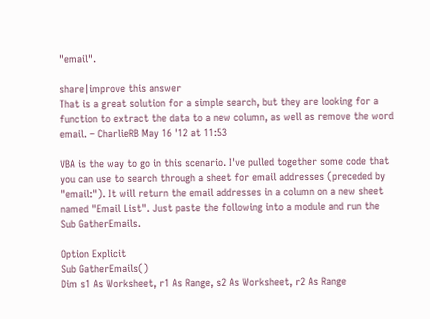"email".

share|improve this answer
That is a great solution for a simple search, but they are looking for a function to extract the data to a new column, as well as remove the word email. – CharlieRB May 16 '12 at 11:53

VBA is the way to go in this scenario. I've pulled together some code that you can use to search through a sheet for email addresses (preceded by "email:"). It will return the email addresses in a column on a new sheet named "Email List". Just paste the following into a module and run the Sub GatherEmails.

Option Explicit
Sub GatherEmails()
Dim s1 As Worksheet, r1 As Range, s2 As Worksheet, r2 As Range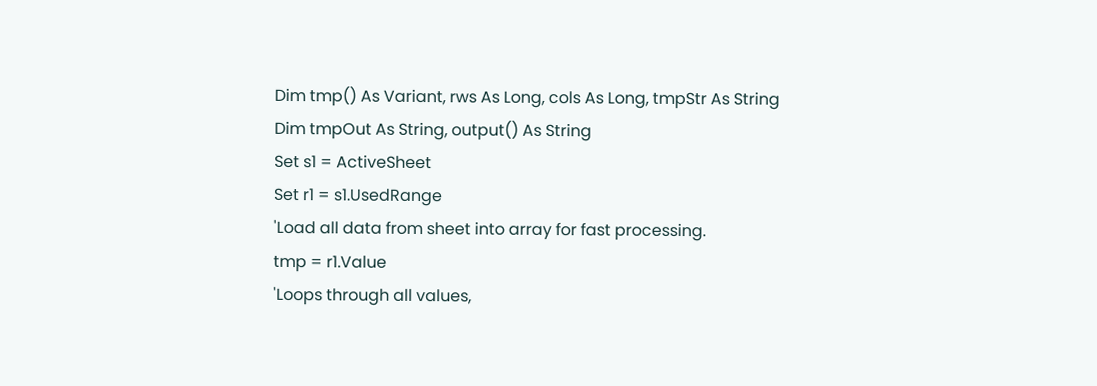Dim tmp() As Variant, rws As Long, cols As Long, tmpStr As String
Dim tmpOut As String, output() As String
Set s1 = ActiveSheet
Set r1 = s1.UsedRange
'Load all data from sheet into array for fast processing.
tmp = r1.Value
'Loops through all values,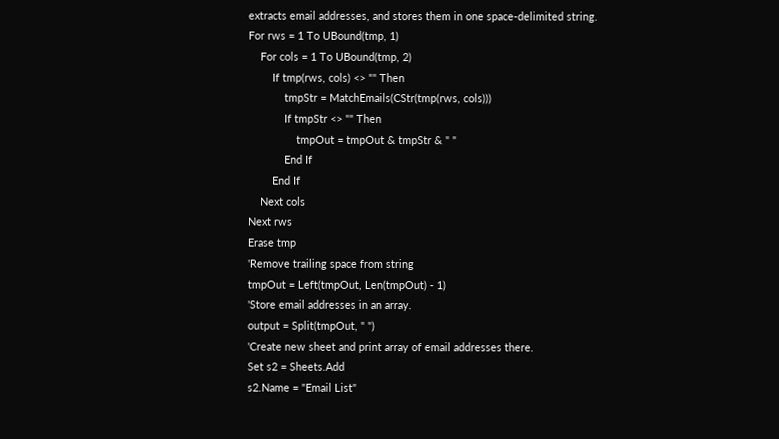extracts email addresses, and stores them in one space-delimited string.
For rws = 1 To UBound(tmp, 1)
    For cols = 1 To UBound(tmp, 2)
        If tmp(rws, cols) <> "" Then
            tmpStr = MatchEmails(CStr(tmp(rws, cols)))
            If tmpStr <> "" Then
                tmpOut = tmpOut & tmpStr & " "
            End If
        End If
    Next cols
Next rws
Erase tmp
'Remove trailing space from string
tmpOut = Left(tmpOut, Len(tmpOut) - 1)
'Store email addresses in an array.
output = Split(tmpOut, " ")
'Create new sheet and print array of email addresses there.
Set s2 = Sheets.Add
s2.Name = "Email List"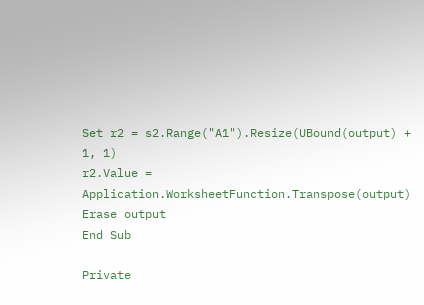Set r2 = s2.Range("A1").Resize(UBound(output) + 1, 1)
r2.Value = Application.WorksheetFunction.Transpose(output)
Erase output
End Sub

Private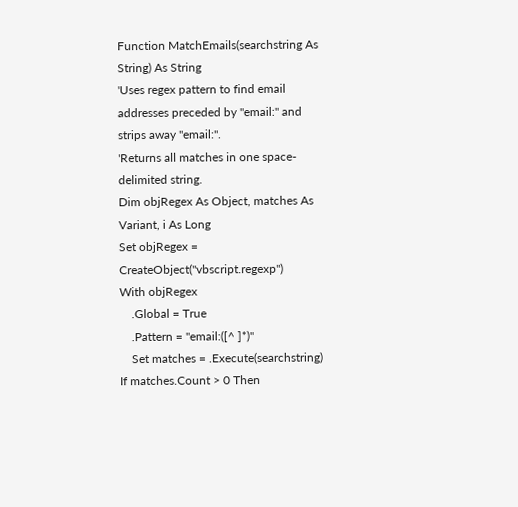Function MatchEmails(searchstring As String) As String
'Uses regex pattern to find email addresses preceded by "email:" and strips away "email:".
'Returns all matches in one space-delimited string.
Dim objRegex As Object, matches As Variant, i As Long
Set objRegex = CreateObject("vbscript.regexp")
With objRegex
    .Global = True
    .Pattern = "email:([^ ]*)"
    Set matches = .Execute(searchstring)
If matches.Count > 0 Then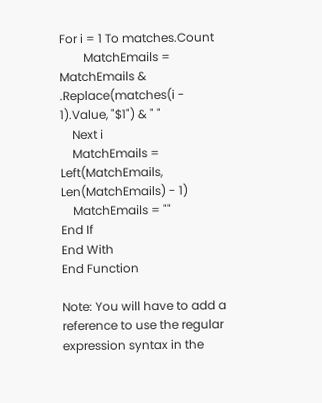For i = 1 To matches.Count
        MatchEmails = MatchEmails & .Replace(matches(i - 1).Value, "$1") & " "
    Next i
    MatchEmails = Left(MatchEmails, Len(MatchEmails) - 1)
    MatchEmails = ""
End If
End With
End Function

Note: You will have to add a reference to use the regular expression syntax in the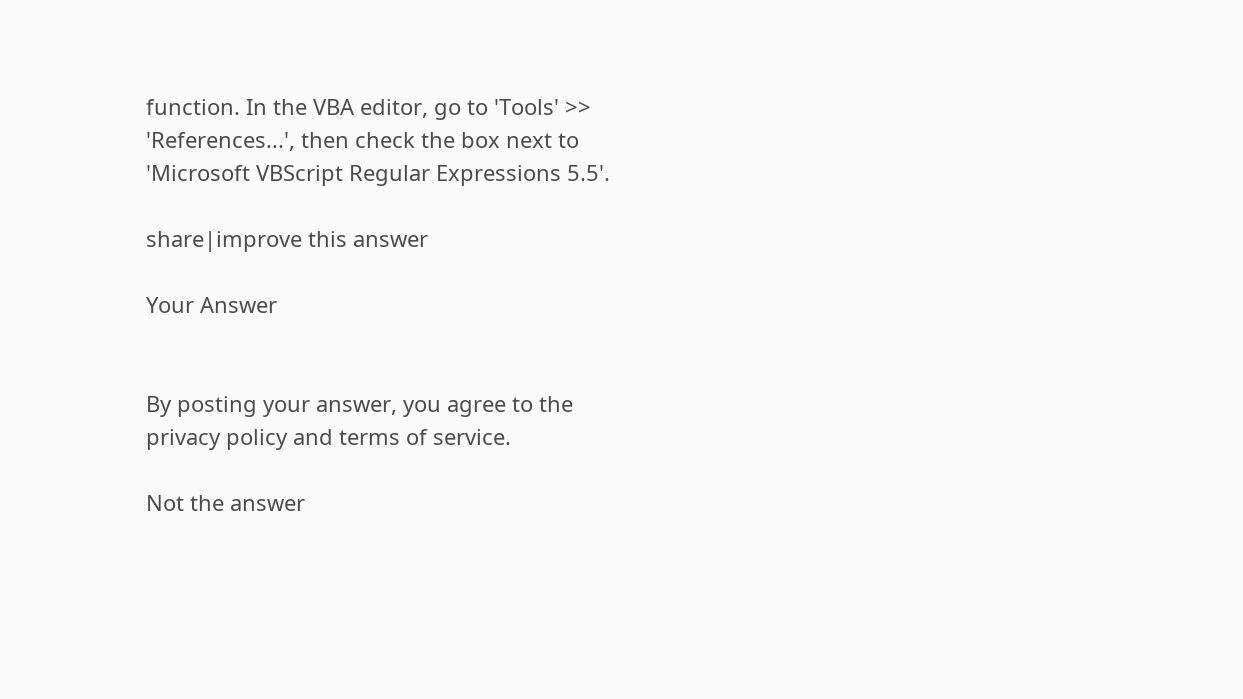function. In the VBA editor, go to 'Tools' >> 'References...', then check the box next to 'Microsoft VBScript Regular Expressions 5.5'.

share|improve this answer

Your Answer


By posting your answer, you agree to the privacy policy and terms of service.

Not the answer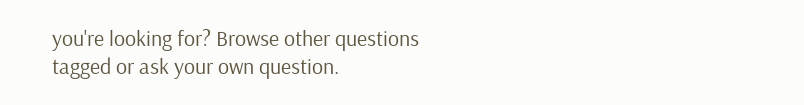you're looking for? Browse other questions tagged or ask your own question.